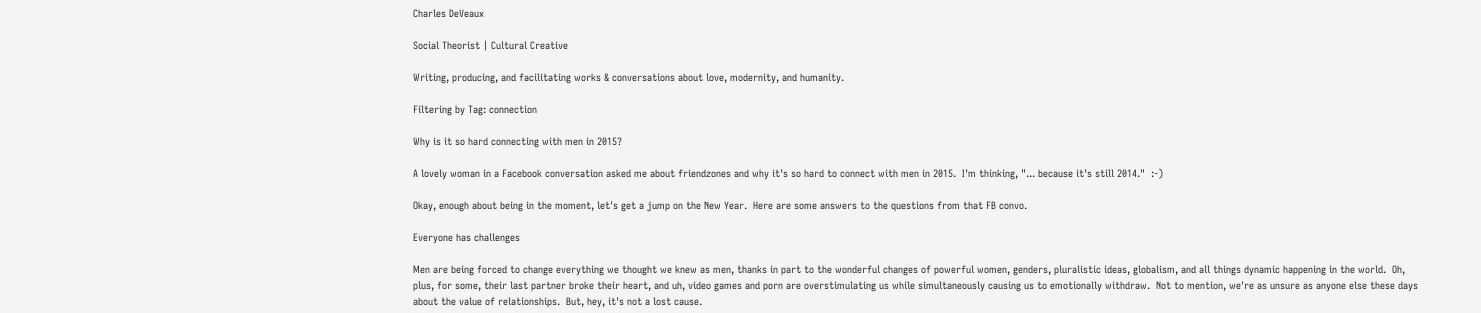Charles DeVeaux

Social Theorist | Cultural Creative

Writing, producing, and facilitating works & conversations about love, modernity, and humanity.

Filtering by Tag: connection

Why is it so hard connecting with men in 2015?

A lovely woman in a Facebook conversation asked me about friendzones and why it's so hard to connect with men in 2015.  I'm thinking, "... because it's still 2014."  :-)

Okay, enough about being in the moment, let's get a jump on the New Year.  Here are some answers to the questions from that FB convo.

Everyone has challenges

Men are being forced to change everything we thought we knew as men, thanks in part to the wonderful changes of powerful women, genders, pluralistic ideas, globalism, and all things dynamic happening in the world.  Oh, plus, for some, their last partner broke their heart, and uh, video games and porn are overstimulating us while simultaneously causing us to emotionally withdraw.  Not to mention, we're as unsure as anyone else these days about the value of relationships.  But, hey, it's not a lost cause.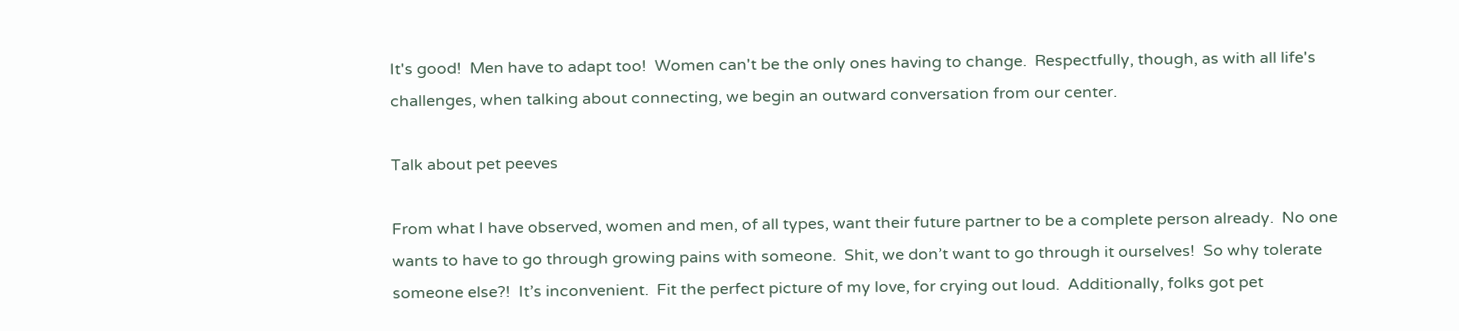It's good!  Men have to adapt too!  Women can't be the only ones having to change.  Respectfully, though, as with all life's challenges, when talking about connecting, we begin an outward conversation from our center.

Talk about pet peeves

From what I have observed, women and men, of all types, want their future partner to be a complete person already.  No one wants to have to go through growing pains with someone.  Shit, we don’t want to go through it ourselves!  So why tolerate someone else?!  It’s inconvenient.  Fit the perfect picture of my love, for crying out loud.  Additionally, folks got pet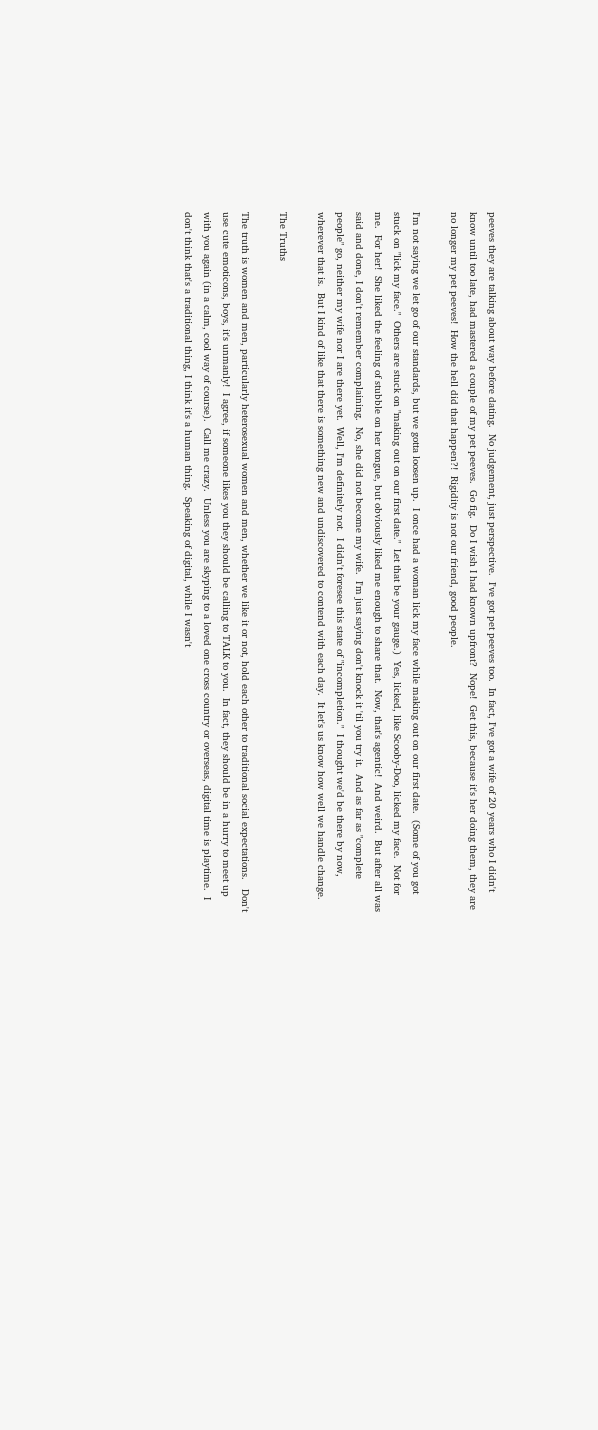peeves they are talking about way before dating.  No judgement, just perspective.  I've got pet peeves too.  In fact, I've got a wife of 20 years who I didn't know until too late, had mastered a couple of my pet peeves.  Go fig.  Do I wish I had known upfront?  Nope!  Get this, because it's her doing them, they are no longer my pet peeves!  How the hell did that happen?!  Rigidity is not our friend, good people.

I'm not saying we let go of our standards, but we gotta loosen up.  I once had a woman lick my face while making out on our first date.  (Some of you got stuck on "lick my face."  Others are stuck on "making out on our first date."  Let that be your gauge.)  Yes, licked, like Scooby-Doo, licked my face.  Not for me.  For her!  She liked the feeling of stubble on her tongue, but obviously liked me enough to share that.  Now, that's agentic!  And weird.  But after all was said and done, I don't remember complaining.  No, she did not become my wife.  I'm just saying don't knock it 'til you try it.  And as far as "complete people" go, neither my wife nor I are there yet.  Well, I'm definitely not.  I didn't foresee this state of "incompletion."  I thought we'd be there by now, wherever that is.  But I kind of like that there is something new and undiscovered to contend with each day.  It let's us know how well we handle change.

The Truths

The truth is women and men, particularly heterosexual women and men, whether we like it or not, hold each other to traditional social expectations.   Don't use cute emoticons, boys, it's unmanly!  I agree, if someone likes you they should be calling to TALK to you.  In fact, they should be in a hurry to meet up with you again (in a calm, cool way of course).  Call me crazy.  Unless you are skyping to a loved one cross country or overseas, digital time is playtime.  I don't think that's a traditional thing, I think it's a human thing.  Speaking of digital, while I wasn't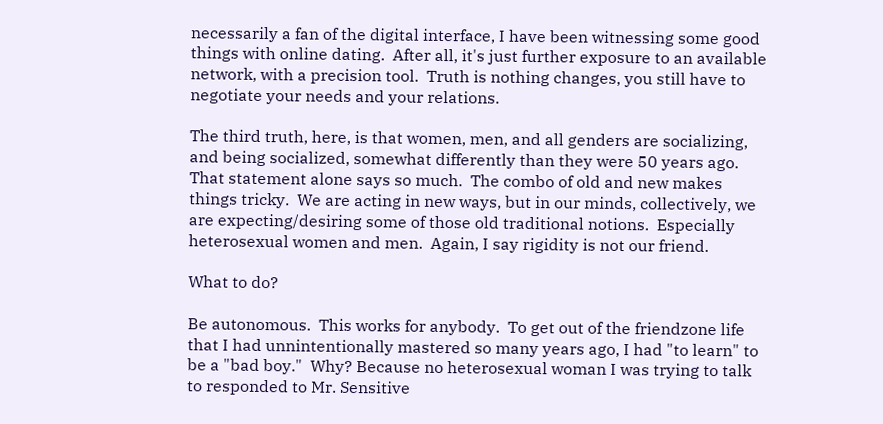necessarily a fan of the digital interface, I have been witnessing some good things with online dating.  After all, it's just further exposure to an available network, with a precision tool.  Truth is nothing changes, you still have to negotiate your needs and your relations.

The third truth, here, is that women, men, and all genders are socializing, and being socialized, somewhat differently than they were 50 years ago.  That statement alone says so much.  The combo of old and new makes things tricky.  We are acting in new ways, but in our minds, collectively, we are expecting/desiring some of those old traditional notions.  Especially heterosexual women and men.  Again, I say rigidity is not our friend.

What to do?

Be autonomous.  This works for anybody.  To get out of the friendzone life that I had unnintentionally mastered so many years ago, I had "to learn" to be a "bad boy."  Why? Because no heterosexual woman I was trying to talk to responded to Mr. Sensitive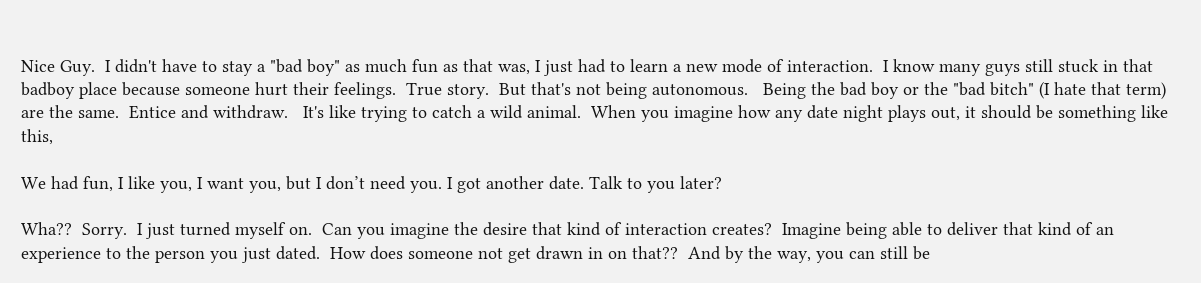Nice Guy.  I didn't have to stay a "bad boy" as much fun as that was, I just had to learn a new mode of interaction.  I know many guys still stuck in that badboy place because someone hurt their feelings.  True story.  But that's not being autonomous.   Being the bad boy or the "bad bitch" (I hate that term) are the same.  Entice and withdraw.   It's like trying to catch a wild animal.  When you imagine how any date night plays out, it should be something like this,

We had fun, I like you, I want you, but I don’t need you. I got another date. Talk to you later?

Wha??  Sorry.  I just turned myself on.  Can you imagine the desire that kind of interaction creates?  Imagine being able to deliver that kind of an experience to the person you just dated.  How does someone not get drawn in on that??  And by the way, you can still be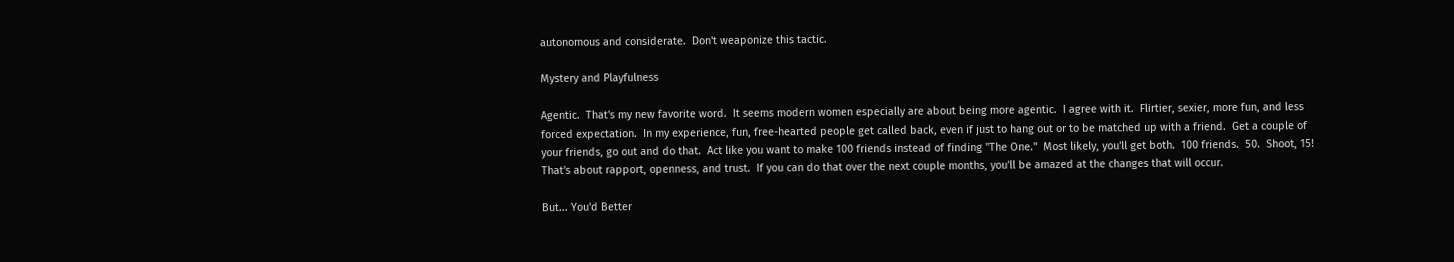autonomous and considerate.  Don't weaponize this tactic.

Mystery and Playfulness

Agentic.  That's my new favorite word.  It seems modern women especially are about being more agentic.  I agree with it.  Flirtier, sexier, more fun, and less forced expectation.  In my experience, fun, free-hearted people get called back, even if just to hang out or to be matched up with a friend.  Get a couple of your friends, go out and do that.  Act like you want to make 100 friends instead of finding "The One."  Most likely, you'll get both.  100 friends.  50.  Shoot, 15!  That's about rapport, openness, and trust.  If you can do that over the next couple months, you'll be amazed at the changes that will occur.

But... You'd Better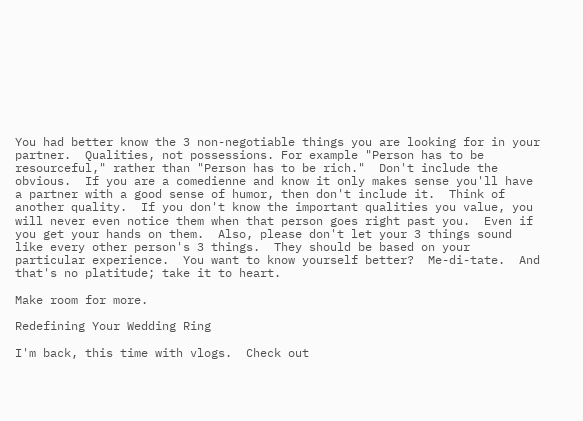You had better know the 3 non-negotiable things you are looking for in your partner.  Qualities, not possessions. For example "Person has to be resourceful," rather than "Person has to be rich."  Don't include the obvious.  If you are a comedienne and know it only makes sense you'll have a partner with a good sense of humor, then don't include it.  Think of another quality.  If you don't know the important qualities you value, you will never even notice them when that person goes right past you.  Even if you get your hands on them.  Also, please don't let your 3 things sound like every other person's 3 things.  They should be based on your particular experience.  You want to know yourself better?  Me-di-tate.  And that's no platitude; take it to heart.

Make room for more.

Redefining Your Wedding Ring

I'm back, this time with vlogs.  Check out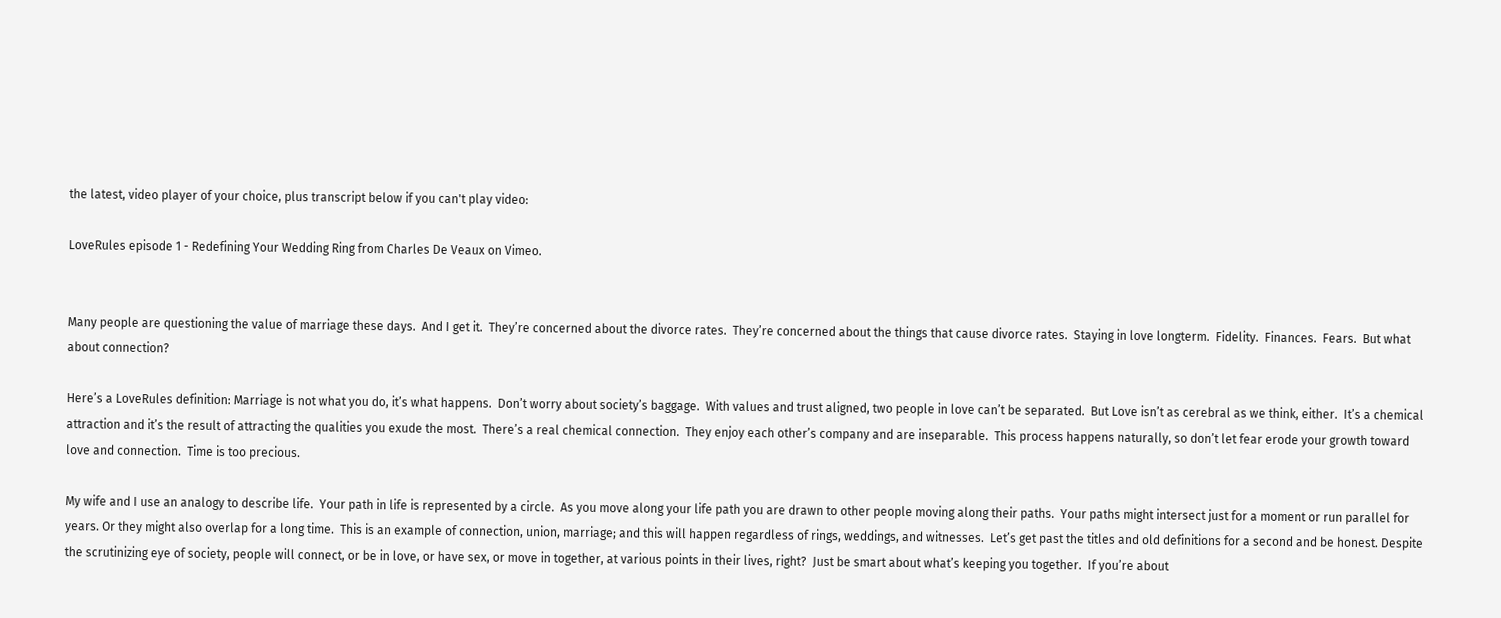the latest, video player of your choice, plus transcript below if you can't play video:

LoveRules episode 1 - Redefining Your Wedding Ring from Charles De Veaux on Vimeo.


Many people are questioning the value of marriage these days.  And I get it.  They’re concerned about the divorce rates.  They’re concerned about the things that cause divorce rates.  Staying in love longterm.  Fidelity.  Finances.  Fears.  But what about connection?

Here’s a LoveRules definition: Marriage is not what you do, it’s what happens.  Don’t worry about society’s baggage.  With values and trust aligned, two people in love can’t be separated.  But Love isn’t as cerebral as we think, either.  It’s a chemical attraction and it’s the result of attracting the qualities you exude the most.  There’s a real chemical connection.  They enjoy each other’s company and are inseparable.  This process happens naturally, so don’t let fear erode your growth toward love and connection.  Time is too precious.

My wife and I use an analogy to describe life.  Your path in life is represented by a circle.  As you move along your life path you are drawn to other people moving along their paths.  Your paths might intersect just for a moment or run parallel for years. Or they might also overlap for a long time.  This is an example of connection, union, marriage; and this will happen regardless of rings, weddings, and witnesses.  Let’s get past the titles and old definitions for a second and be honest. Despite the scrutinizing eye of society, people will connect, or be in love, or have sex, or move in together, at various points in their lives, right?  Just be smart about what’s keeping you together.  If you’re about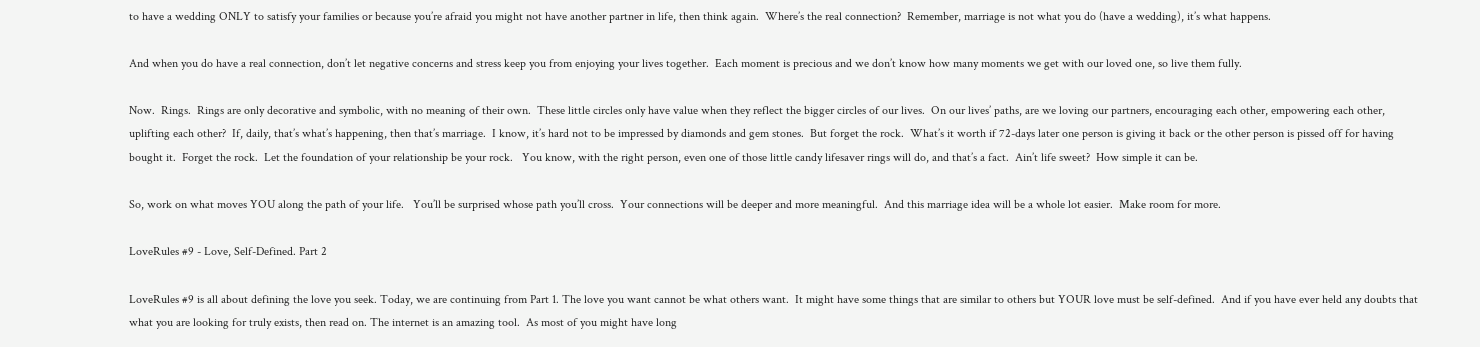to have a wedding ONLY to satisfy your families or because you’re afraid you might not have another partner in life, then think again.  Where’s the real connection?  Remember, marriage is not what you do (have a wedding), it’s what happens.

And when you do have a real connection, don’t let negative concerns and stress keep you from enjoying your lives together.  Each moment is precious and we don’t know how many moments we get with our loved one, so live them fully.

Now.  Rings.  Rings are only decorative and symbolic, with no meaning of their own.  These little circles only have value when they reflect the bigger circles of our lives.  On our lives’ paths, are we loving our partners, encouraging each other, empowering each other, uplifting each other?  If, daily, that’s what’s happening, then that’s marriage.  I know, it’s hard not to be impressed by diamonds and gem stones.  But forget the rock.  What’s it worth if 72-days later one person is giving it back or the other person is pissed off for having bought it.  Forget the rock.  Let the foundation of your relationship be your rock.   You know, with the right person, even one of those little candy lifesaver rings will do, and that’s a fact.  Ain’t life sweet?  How simple it can be.

So, work on what moves YOU along the path of your life.   You’ll be surprised whose path you’ll cross.  Your connections will be deeper and more meaningful.  And this marriage idea will be a whole lot easier.  Make room for more.

LoveRules #9 - Love, Self-Defined. Part 2

LoveRules #9 is all about defining the love you seek. Today, we are continuing from Part 1. The love you want cannot be what others want.  It might have some things that are similar to others but YOUR love must be self-defined.  And if you have ever held any doubts that what you are looking for truly exists, then read on. The internet is an amazing tool.  As most of you might have long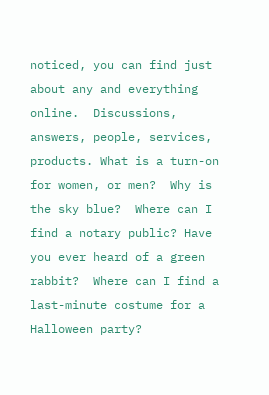noticed, you can find just about any and everything online.  Discussions, answers, people, services, products. What is a turn-on for women, or men?  Why is the sky blue?  Where can I find a notary public? Have you ever heard of a green rabbit?  Where can I find a last-minute costume for a Halloween party?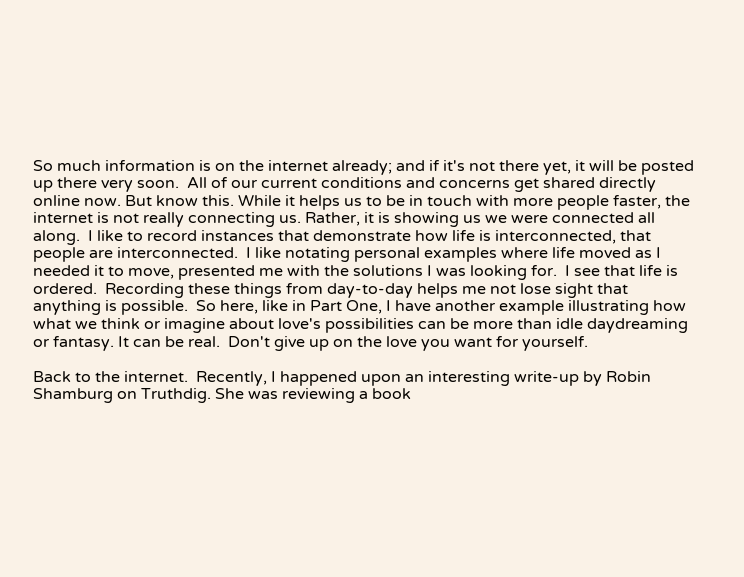So much information is on the internet already; and if it's not there yet, it will be posted up there very soon.  All of our current conditions and concerns get shared directly online now. But know this. While it helps us to be in touch with more people faster, the internet is not really connecting us. Rather, it is showing us we were connected all along.  I like to record instances that demonstrate how life is interconnected, that people are interconnected.  I like notating personal examples where life moved as I needed it to move, presented me with the solutions I was looking for.  I see that life is ordered.  Recording these things from day-to-day helps me not lose sight that anything is possible.  So here, like in Part One, I have another example illustrating how what we think or imagine about love's possibilities can be more than idle daydreaming or fantasy. It can be real.  Don't give up on the love you want for yourself.

Back to the internet.  Recently, I happened upon an interesting write-up by Robin Shamburg on Truthdig. She was reviewing a book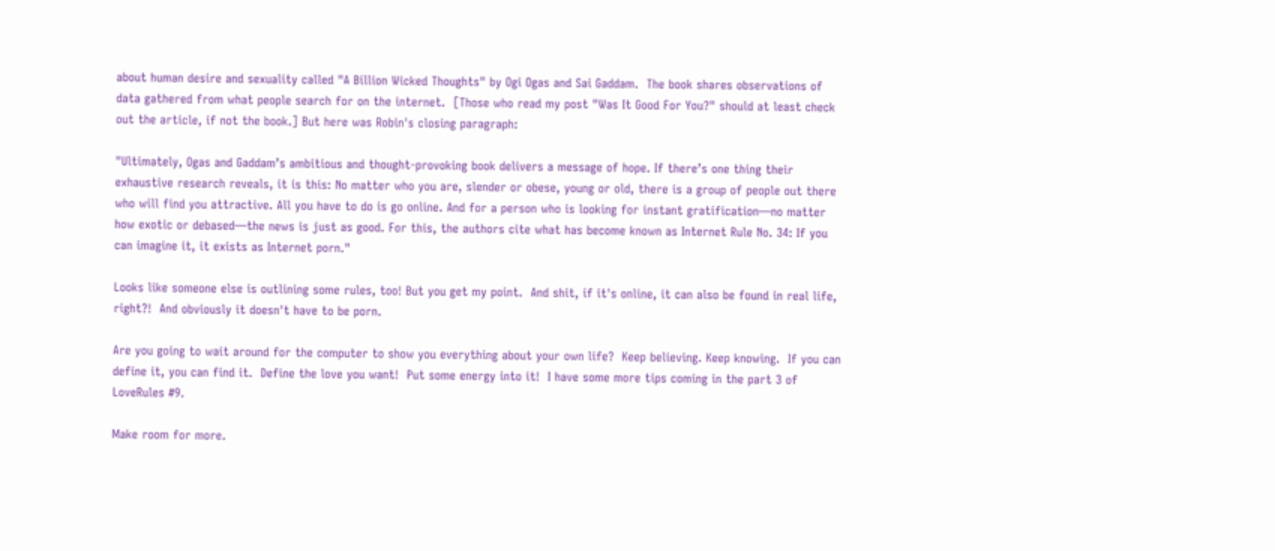about human desire and sexuality called "A Billion Wicked Thoughts" by Ogi Ogas and Sai Gaddam.  The book shares observations of data gathered from what people search for on the internet.  [Those who read my post "Was It Good For You?" should at least check out the article, if not the book.] But here was Robin's closing paragraph:

"Ultimately, Ogas and Gaddam’s ambitious and thought-provoking book delivers a message of hope. If there’s one thing their exhaustive research reveals, it is this: No matter who you are, slender or obese, young or old, there is a group of people out there who will find you attractive. All you have to do is go online. And for a person who is looking for instant gratification—no matter how exotic or debased—the news is just as good. For this, the authors cite what has become known as Internet Rule No. 34: If you can imagine it, it exists as Internet porn."

Looks like someone else is outlining some rules, too! But you get my point.  And shit, if it's online, it can also be found in real life, right?!  And obviously it doesn't have to be porn.

Are you going to wait around for the computer to show you everything about your own life?  Keep believing. Keep knowing.  If you can define it, you can find it.  Define the love you want!  Put some energy into it!  I have some more tips coming in the part 3 of LoveRules #9.

Make room for more.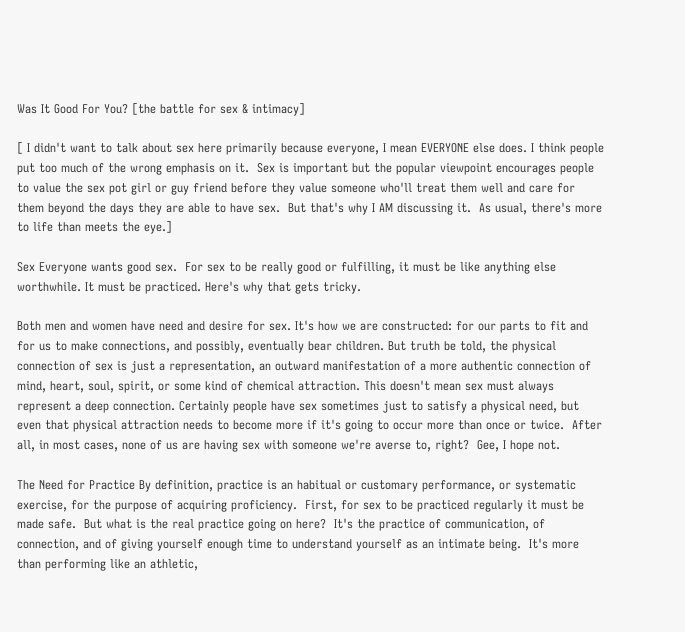Was It Good For You? [the battle for sex & intimacy]

[ I didn't want to talk about sex here primarily because everyone, I mean EVERYONE else does. I think people put too much of the wrong emphasis on it.  Sex is important but the popular viewpoint encourages people to value the sex pot girl or guy friend before they value someone who'll treat them well and care for them beyond the days they are able to have sex.  But that's why I AM discussing it.  As usual, there's more to life than meets the eye.]

Sex Everyone wants good sex.  For sex to be really good or fulfilling, it must be like anything else worthwhile. It must be practiced. Here's why that gets tricky.

Both men and women have need and desire for sex. It's how we are constructed: for our parts to fit and for us to make connections, and possibly, eventually bear children. But truth be told, the physical connection of sex is just a representation, an outward manifestation of a more authentic connection of mind, heart, soul, spirit, or some kind of chemical attraction. This doesn't mean sex must always represent a deep connection. Certainly people have sex sometimes just to satisfy a physical need, but even that physical attraction needs to become more if it's going to occur more than once or twice.  After all, in most cases, none of us are having sex with someone we're averse to, right?  Gee, I hope not.

The Need for Practice By definition, practice is an habitual or customary performance, or systematic exercise, for the purpose of acquiring proficiency.  First, for sex to be practiced regularly it must be made safe.  But what is the real practice going on here?  It's the practice of communication, of connection, and of giving yourself enough time to understand yourself as an intimate being.  It's more than performing like an athletic,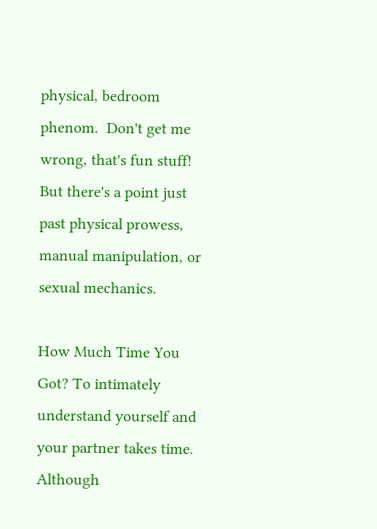physical, bedroom phenom.  Don't get me wrong, that's fun stuff!  But there's a point just past physical prowess, manual manipulation, or sexual mechanics.

How Much Time You Got? To intimately understand yourself and your partner takes time. Although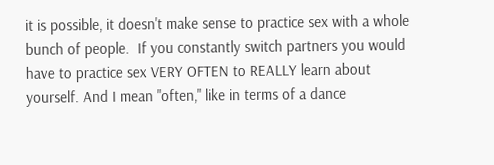it is possible, it doesn't make sense to practice sex with a whole bunch of people.  If you constantly switch partners you would have to practice sex VERY OFTEN to REALLY learn about yourself. And I mean "often," like in terms of a dance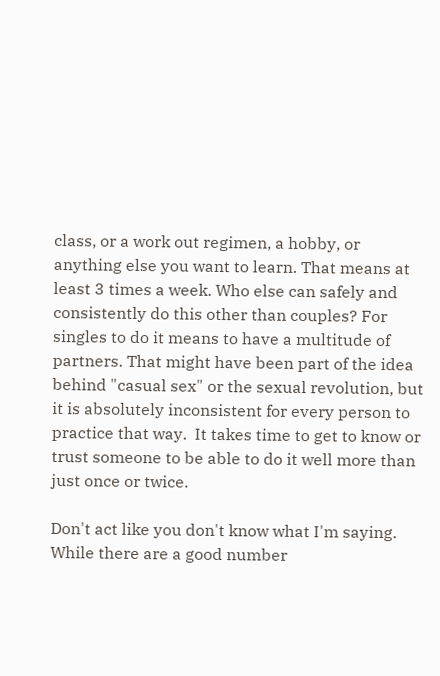class, or a work out regimen, a hobby, or anything else you want to learn. That means at least 3 times a week. Who else can safely and consistently do this other than couples? For singles to do it means to have a multitude of partners. That might have been part of the idea behind "casual sex" or the sexual revolution, but it is absolutely inconsistent for every person to practice that way.  It takes time to get to know or trust someone to be able to do it well more than just once or twice.

Don't act like you don't know what I'm saying. While there are a good number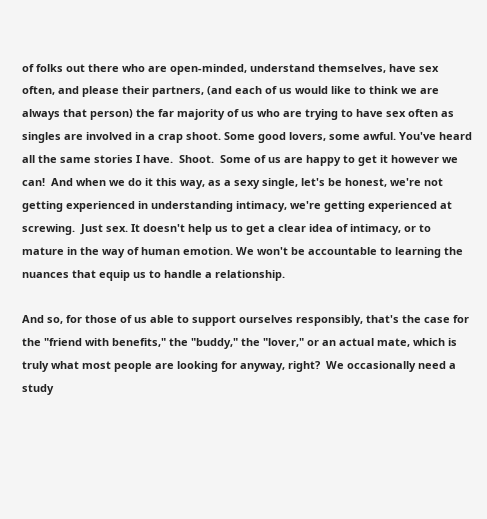of folks out there who are open-minded, understand themselves, have sex often, and please their partners, (and each of us would like to think we are always that person) the far majority of us who are trying to have sex often as singles are involved in a crap shoot. Some good lovers, some awful. You've heard all the same stories I have.  Shoot.  Some of us are happy to get it however we can!  And when we do it this way, as a sexy single, let's be honest, we're not getting experienced in understanding intimacy, we're getting experienced at screwing.  Just sex. It doesn't help us to get a clear idea of intimacy, or to mature in the way of human emotion. We won't be accountable to learning the nuances that equip us to handle a relationship.

And so, for those of us able to support ourselves responsibly, that's the case for the "friend with benefits," the "buddy," the "lover," or an actual mate, which is truly what most people are looking for anyway, right?  We occasionally need a study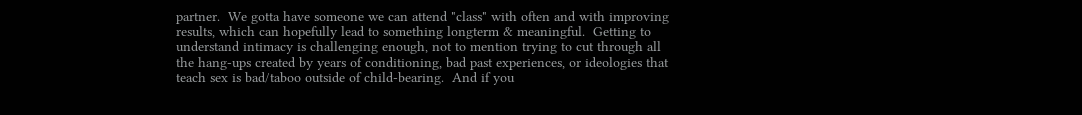partner.  We gotta have someone we can attend "class" with often and with improving results, which can hopefully lead to something longterm & meaningful.  Getting to understand intimacy is challenging enough, not to mention trying to cut through all the hang-ups created by years of conditioning, bad past experiences, or ideologies that teach sex is bad/taboo outside of child-bearing.  And if you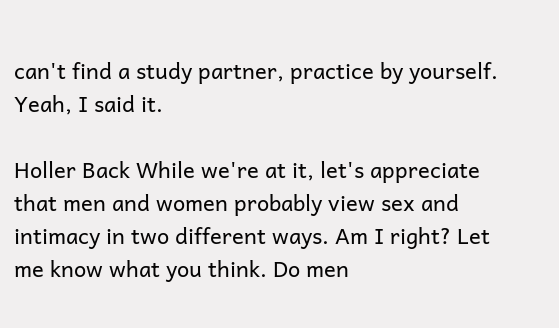can't find a study partner, practice by yourself.  Yeah, I said it.

Holler Back While we're at it, let's appreciate that men and women probably view sex and intimacy in two different ways. Am I right? Let me know what you think. Do men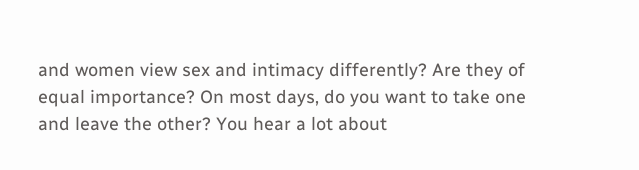and women view sex and intimacy differently? Are they of equal importance? On most days, do you want to take one and leave the other? You hear a lot about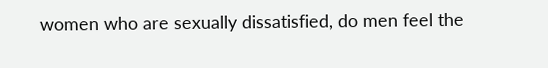women who are sexually dissatisfied, do men feel the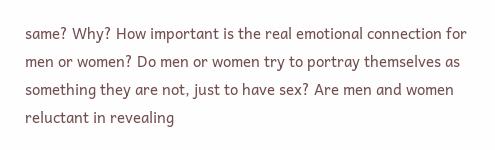same? Why? How important is the real emotional connection for men or women? Do men or women try to portray themselves as something they are not, just to have sex? Are men and women reluctant in revealing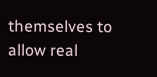themselves to allow real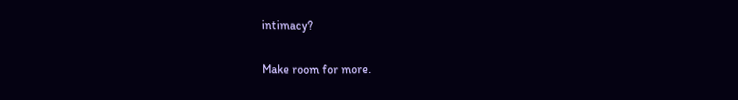intimacy?

Make room for more.